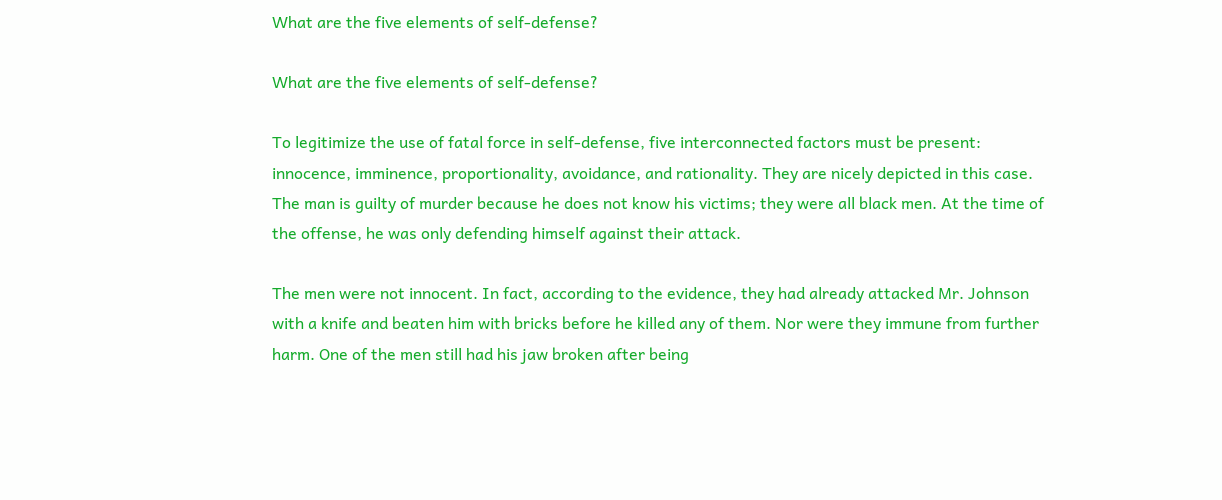What are the five elements of self-defense?

What are the five elements of self-defense?

To legitimize the use of fatal force in self-defense, five interconnected factors must be present: innocence, imminence, proportionality, avoidance, and rationality. They are nicely depicted in this case. The man is guilty of murder because he does not know his victims; they were all black men. At the time of the offense, he was only defending himself against their attack.

The men were not innocent. In fact, according to the evidence, they had already attacked Mr. Johnson with a knife and beaten him with bricks before he killed any of them. Nor were they immune from further harm. One of the men still had his jaw broken after being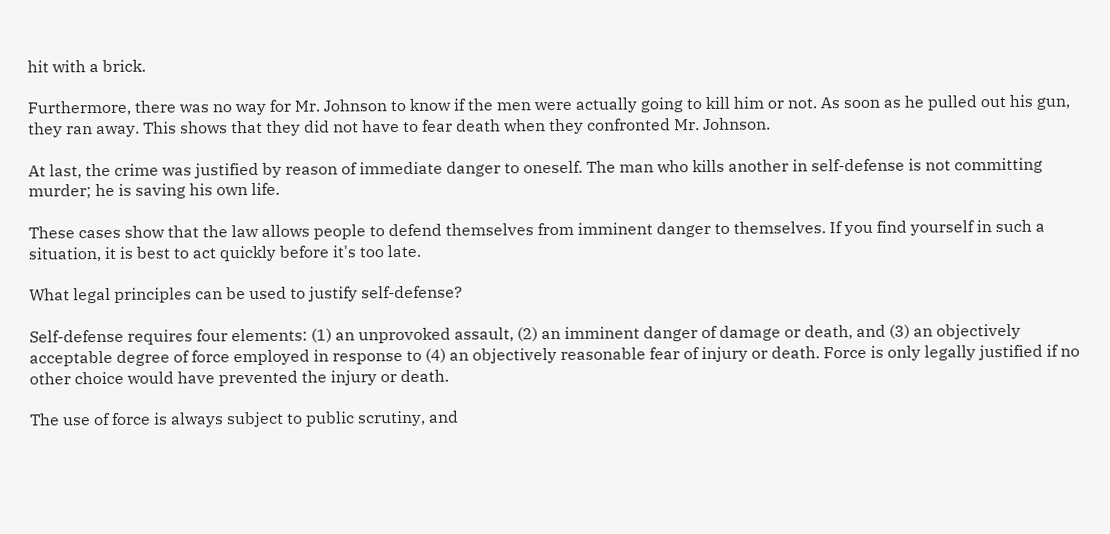hit with a brick.

Furthermore, there was no way for Mr. Johnson to know if the men were actually going to kill him or not. As soon as he pulled out his gun, they ran away. This shows that they did not have to fear death when they confronted Mr. Johnson.

At last, the crime was justified by reason of immediate danger to oneself. The man who kills another in self-defense is not committing murder; he is saving his own life.

These cases show that the law allows people to defend themselves from imminent danger to themselves. If you find yourself in such a situation, it is best to act quickly before it's too late.

What legal principles can be used to justify self-defense?

Self-defense requires four elements: (1) an unprovoked assault, (2) an imminent danger of damage or death, and (3) an objectively acceptable degree of force employed in response to (4) an objectively reasonable fear of injury or death. Force is only legally justified if no other choice would have prevented the injury or death.

The use of force is always subject to public scrutiny, and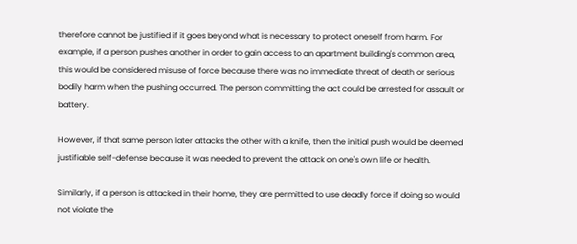therefore cannot be justified if it goes beyond what is necessary to protect oneself from harm. For example, if a person pushes another in order to gain access to an apartment building's common area, this would be considered misuse of force because there was no immediate threat of death or serious bodily harm when the pushing occurred. The person committing the act could be arrested for assault or battery.

However, if that same person later attacks the other with a knife, then the initial push would be deemed justifiable self-defense because it was needed to prevent the attack on one's own life or health.

Similarly, if a person is attacked in their home, they are permitted to use deadly force if doing so would not violate the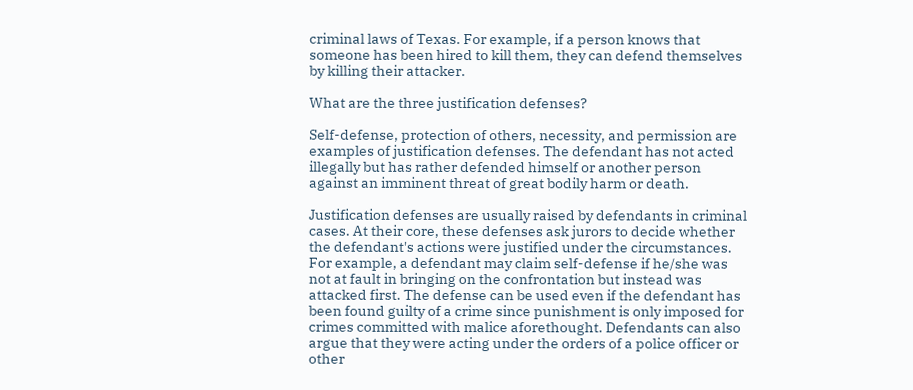criminal laws of Texas. For example, if a person knows that someone has been hired to kill them, they can defend themselves by killing their attacker.

What are the three justification defenses?

Self-defense, protection of others, necessity, and permission are examples of justification defenses. The defendant has not acted illegally but has rather defended himself or another person against an imminent threat of great bodily harm or death.

Justification defenses are usually raised by defendants in criminal cases. At their core, these defenses ask jurors to decide whether the defendant's actions were justified under the circumstances. For example, a defendant may claim self-defense if he/she was not at fault in bringing on the confrontation but instead was attacked first. The defense can be used even if the defendant has been found guilty of a crime since punishment is only imposed for crimes committed with malice aforethought. Defendants can also argue that they were acting under the orders of a police officer or other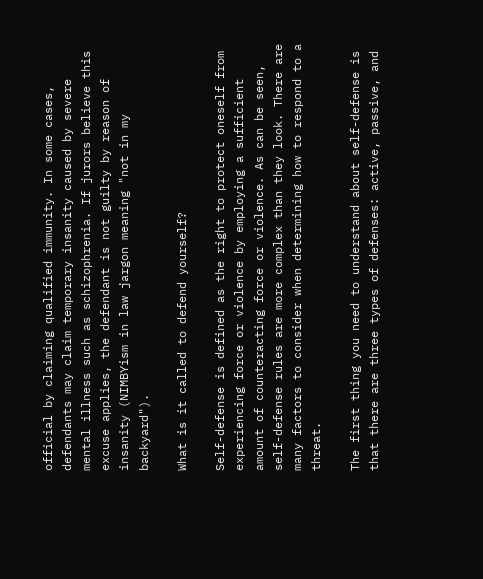official by claiming qualified immunity. In some cases, defendants may claim temporary insanity caused by severe mental illness such as schizophrenia. If jurors believe this excuse applies, the defendant is not guilty by reason of insanity (NIMBYism in law jargon meaning "not in my backyard").

What is it called to defend yourself?

Self-defense is defined as the right to protect oneself from experiencing force or violence by employing a sufficient amount of counteracting force or violence. As can be seen, self-defense rules are more complex than they look. There are many factors to consider when determining how to respond to a threat.

The first thing you need to understand about self-defense is that there are three types of defenses: active, passive, and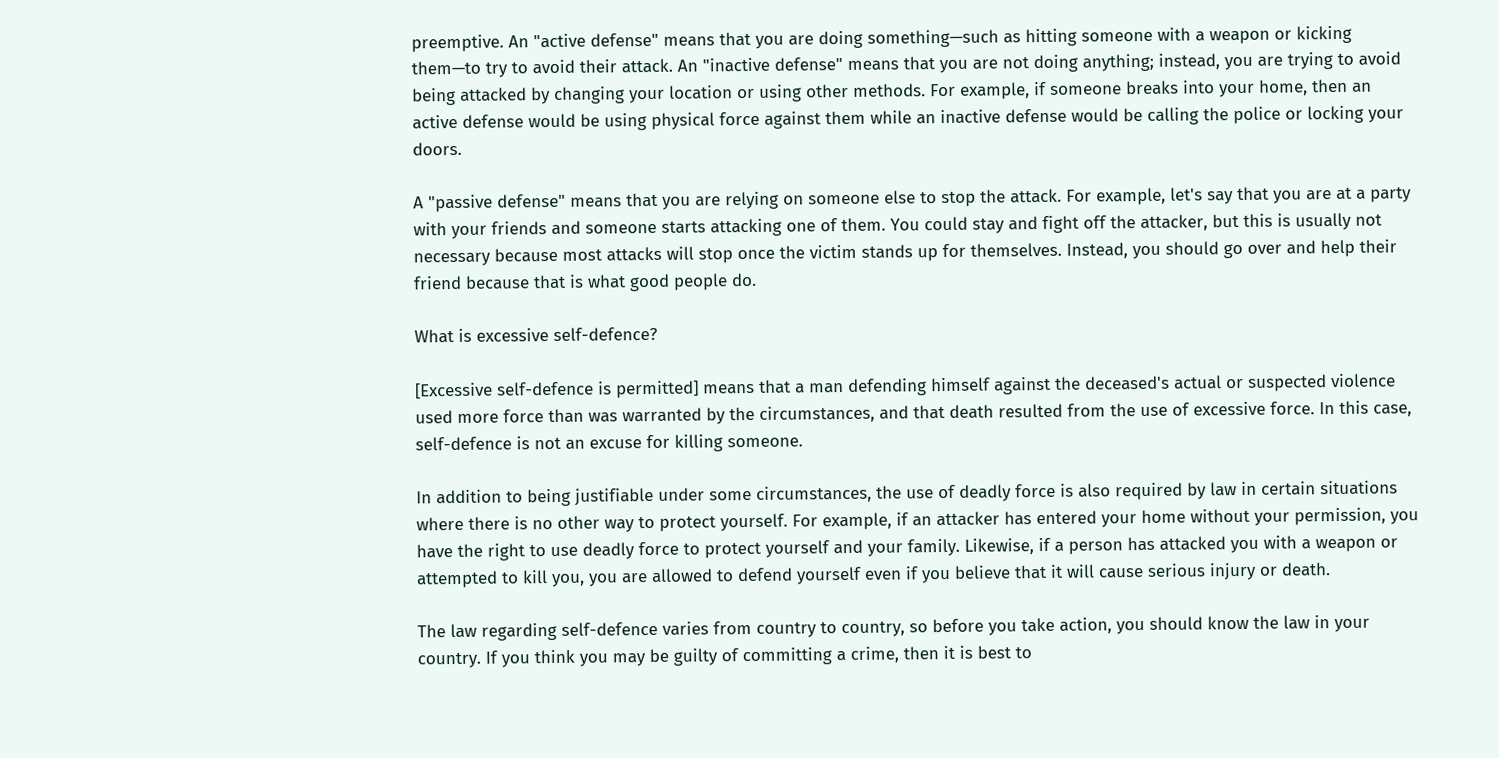preemptive. An "active defense" means that you are doing something—such as hitting someone with a weapon or kicking them—to try to avoid their attack. An "inactive defense" means that you are not doing anything; instead, you are trying to avoid being attacked by changing your location or using other methods. For example, if someone breaks into your home, then an active defense would be using physical force against them while an inactive defense would be calling the police or locking your doors.

A "passive defense" means that you are relying on someone else to stop the attack. For example, let's say that you are at a party with your friends and someone starts attacking one of them. You could stay and fight off the attacker, but this is usually not necessary because most attacks will stop once the victim stands up for themselves. Instead, you should go over and help their friend because that is what good people do.

What is excessive self-defence?

[Excessive self-defence is permitted] means that a man defending himself against the deceased's actual or suspected violence used more force than was warranted by the circumstances, and that death resulted from the use of excessive force. In this case, self-defence is not an excuse for killing someone.

In addition to being justifiable under some circumstances, the use of deadly force is also required by law in certain situations where there is no other way to protect yourself. For example, if an attacker has entered your home without your permission, you have the right to use deadly force to protect yourself and your family. Likewise, if a person has attacked you with a weapon or attempted to kill you, you are allowed to defend yourself even if you believe that it will cause serious injury or death.

The law regarding self-defence varies from country to country, so before you take action, you should know the law in your country. If you think you may be guilty of committing a crime, then it is best to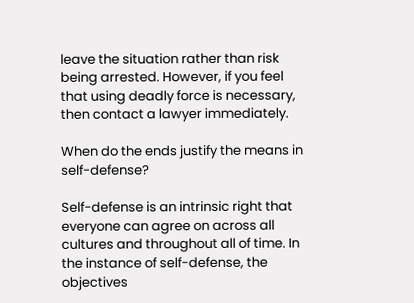leave the situation rather than risk being arrested. However, if you feel that using deadly force is necessary, then contact a lawyer immediately.

When do the ends justify the means in self-defense?

Self-defense is an intrinsic right that everyone can agree on across all cultures and throughout all of time. In the instance of self-defense, the objectives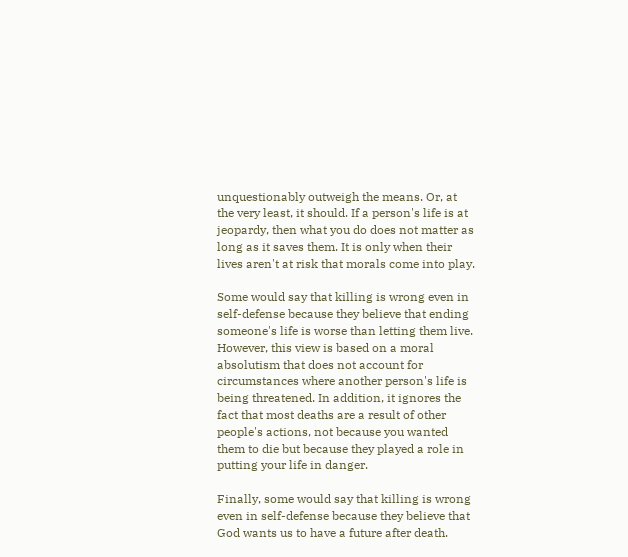unquestionably outweigh the means. Or, at the very least, it should. If a person's life is at jeopardy, then what you do does not matter as long as it saves them. It is only when their lives aren't at risk that morals come into play.

Some would say that killing is wrong even in self-defense because they believe that ending someone's life is worse than letting them live. However, this view is based on a moral absolutism that does not account for circumstances where another person's life is being threatened. In addition, it ignores the fact that most deaths are a result of other people's actions, not because you wanted them to die but because they played a role in putting your life in danger.

Finally, some would say that killing is wrong even in self-defense because they believe that God wants us to have a future after death.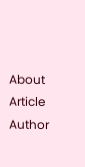About Article Author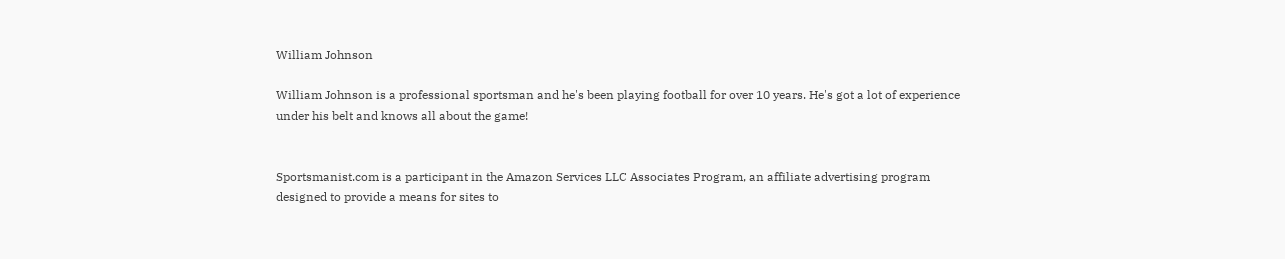William Johnson

William Johnson is a professional sportsman and he's been playing football for over 10 years. He's got a lot of experience under his belt and knows all about the game!


Sportsmanist.com is a participant in the Amazon Services LLC Associates Program, an affiliate advertising program designed to provide a means for sites to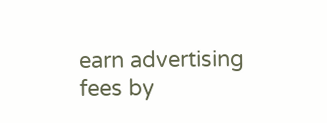earn advertising fees by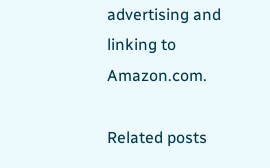advertising and linking to Amazon.com.

Related posts